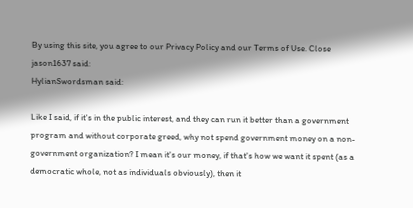By using this site, you agree to our Privacy Policy and our Terms of Use. Close
jason1637 said:
HylianSwordsman said:

Like I said, if it's in the public interest, and they can run it better than a government program and without corporate greed, why not spend government money on a non-government organization? I mean it's our money, if that's how we want it spent (as a democratic whole, not as individuals obviously), then it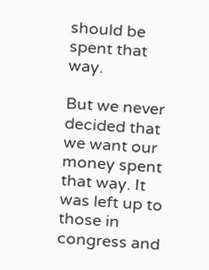should be spent that way.

But we never decided that we want our money spent that way. It was left up to those in congress and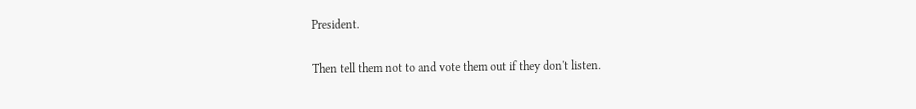President.

Then tell them not to and vote them out if they don't listen.